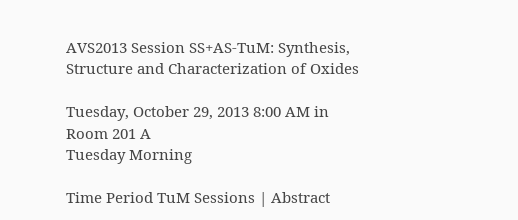AVS2013 Session SS+AS-TuM: Synthesis, Structure and Characterization of Oxides

Tuesday, October 29, 2013 8:00 AM in Room 201 A
Tuesday Morning

Time Period TuM Sessions | Abstract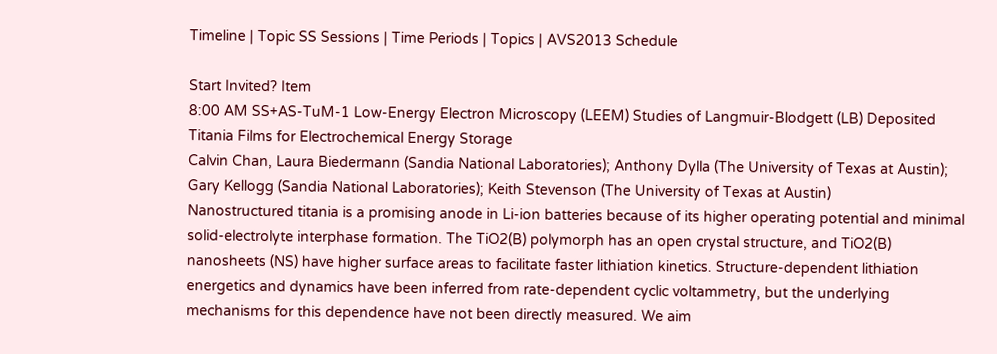Timeline | Topic SS Sessions | Time Periods | Topics | AVS2013 Schedule

Start Invited? Item
8:00 AM SS+AS-TuM-1 Low-Energy Electron Microscopy (LEEM) Studies of Langmuir-Blodgett (LB) Deposited Titania Films for Electrochemical Energy Storage
Calvin Chan, Laura Biedermann (Sandia National Laboratories); Anthony Dylla (The University of Texas at Austin); Gary Kellogg (Sandia National Laboratories); Keith Stevenson (The University of Texas at Austin)
Nanostructured titania is a promising anode in Li-ion batteries because of its higher operating potential and minimal solid-electrolyte interphase formation. The TiO2(B) polymorph has an open crystal structure, and TiO2(B) nanosheets (NS) have higher surface areas to facilitate faster lithiation kinetics. Structure-dependent lithiation energetics and dynamics have been inferred from rate-dependent cyclic voltammetry, but the underlying mechanisms for this dependence have not been directly measured. We aim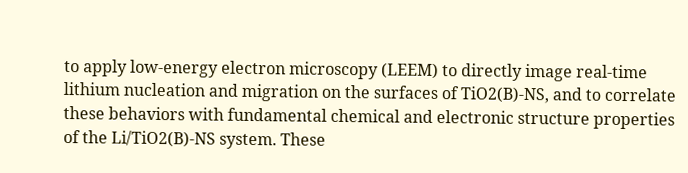to apply low-energy electron microscopy (LEEM) to directly image real-time lithium nucleation and migration on the surfaces of TiO2(B)-NS, and to correlate these behaviors with fundamental chemical and electronic structure properties of the Li/TiO2(B)-NS system. These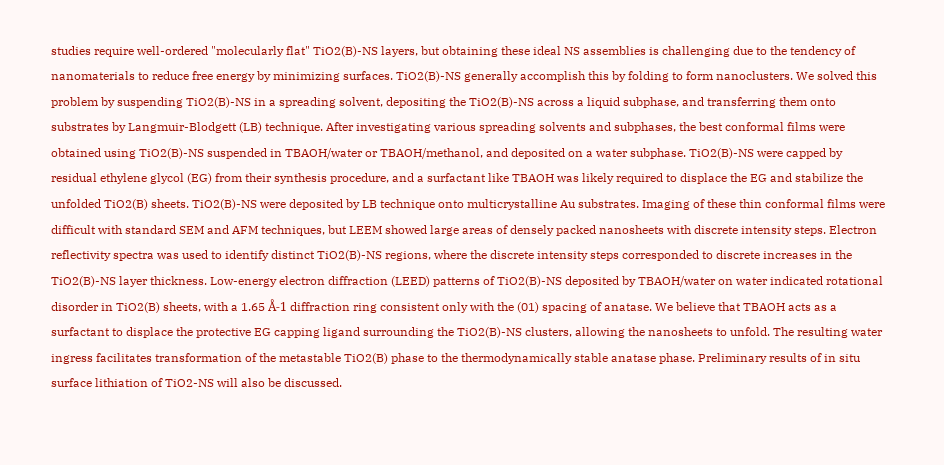studies require well-ordered "molecularly flat" TiO2(B)-NS layers, but obtaining these ideal NS assemblies is challenging due to the tendency of nanomaterials to reduce free energy by minimizing surfaces. TiO2(B)-NS generally accomplish this by folding to form nanoclusters. We solved this problem by suspending TiO2(B)-NS in a spreading solvent, depositing the TiO2(B)-NS across a liquid subphase, and transferring them onto substrates by Langmuir-Blodgett (LB) technique. After investigating various spreading solvents and subphases, the best conformal films were obtained using TiO2(B)-NS suspended in TBAOH/water or TBAOH/methanol, and deposited on a water subphase. TiO2(B)-NS were capped by residual ethylene glycol (EG) from their synthesis procedure, and a surfactant like TBAOH was likely required to displace the EG and stabilize the unfolded TiO2(B) sheets. TiO2(B)-NS were deposited by LB technique onto multicrystalline Au substrates. Imaging of these thin conformal films were difficult with standard SEM and AFM techniques, but LEEM showed large areas of densely packed nanosheets with discrete intensity steps. Electron reflectivity spectra was used to identify distinct TiO2(B)-NS regions, where the discrete intensity steps corresponded to discrete increases in the TiO2(B)-NS layer thickness. Low-energy electron diffraction (LEED) patterns of TiO2(B)-NS deposited by TBAOH/water on water indicated rotational disorder in TiO2(B) sheets, with a 1.65 Å-1 diffraction ring consistent only with the (01) spacing of anatase. We believe that TBAOH acts as a surfactant to displace the protective EG capping ligand surrounding the TiO2(B)-NS clusters, allowing the nanosheets to unfold. The resulting water ingress facilitates transformation of the metastable TiO2(B) phase to the thermodynamically stable anatase phase. Preliminary results of in situ surface lithiation of TiO2-NS will also be discussed.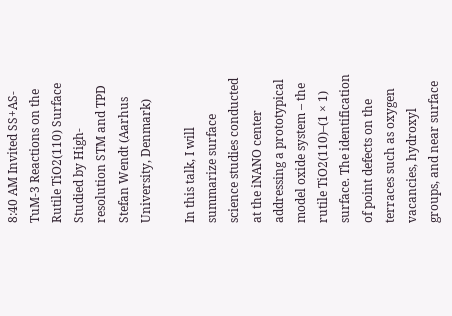8:40 AM Invited SS+AS-TuM-3 Reactions on the Rutile TiO2(110) Surface Studied by High-resolution STM and TPD
Stefan Wendt (Aarhus University, Denmark)

In this talk, I will summarize surface science studies conducted at the iNANO center addressing a prototypical model oxide system – the rutile TiO2(110)–(1 × 1) surface. The identification of point defects on the terraces such as oxygen vacancies, hydroxyl groups, and near surface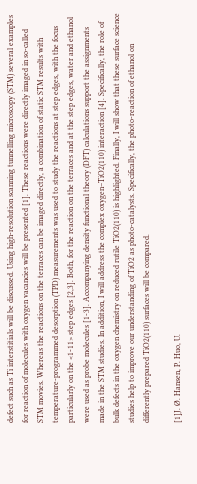defect such as Ti interstitials will be discussed. Using high-resolution scanning tunnelling microscopy (STM) several examples for reaction of molecules with oxygen vacancies will be presented [1]. These reactions were directly imaged in so-called STM movies. Whereas the reactions on the terraces can be imaged directly, a combination of static STM results with temperature-programmed desorption (TPD) measurements was used to study the reactions at step edges, with the focus particularly on the <1-11> step edges [2,3]. Both, for the reaction on the terraces and at the step edges, water and ethanol were used as probe molecules [1-3]. Accompanying density functional theory (DFT) calculations support the assignments made in the STM studies. In addition, I will address the complex oxygen–TiO2(110) interaction [4]. Specifically, the role of bulk defects in the oxygen chemistry on reduced rutile TiO2(110) is highlighted. Finally, I will show that these surface science studies help to improve our understanding of TiO2 as photo-catalysts. Specifically, the photo-reaction of ethanol on differently prepared TiO2(110) surfaces will be compared.

[1]J. Ø. Hansen, P. Huo, U.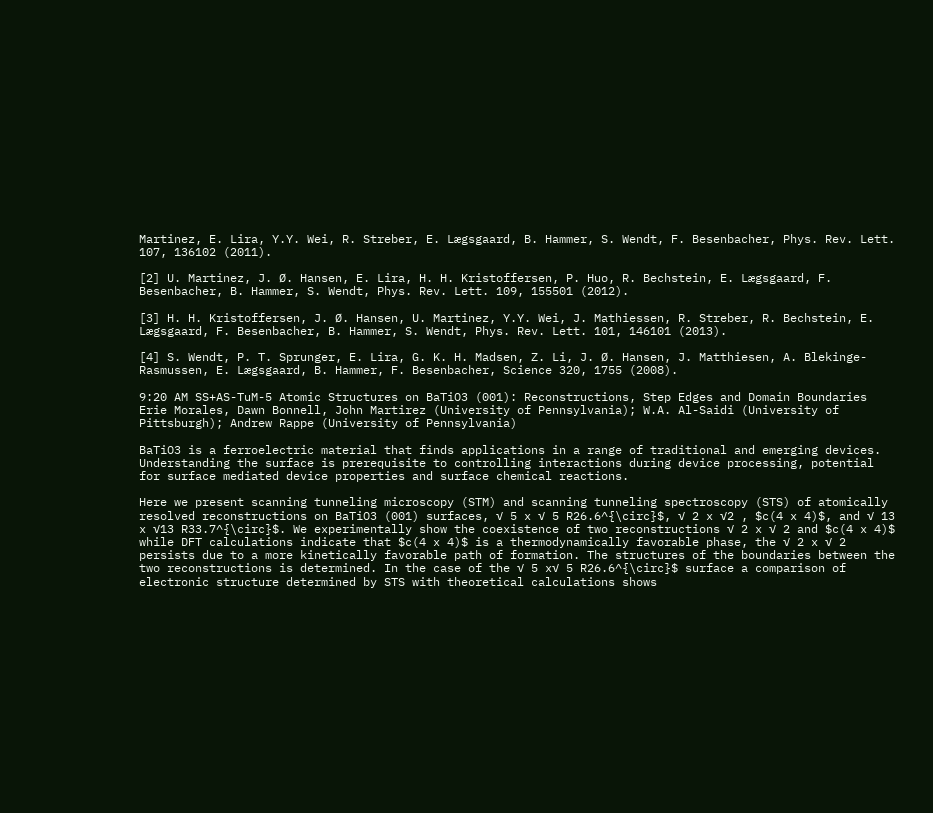Martinez, E. Lira, Y.Y. Wei, R. Streber, E. Lægsgaard, B. Hammer, S. Wendt, F. Besenbacher, Phys. Rev. Lett. 107, 136102 (2011).

[2] U. Martinez, J. Ø. Hansen, E. Lira, H. H. Kristoffersen, P. Huo, R. Bechstein, E. Lægsgaard, F. Besenbacher, B. Hammer, S. Wendt, Phys. Rev. Lett. 109, 155501 (2012).

[3] H. H. Kristoffersen, J. Ø. Hansen, U. Martinez, Y.Y. Wei, J. Mathiessen, R. Streber, R. Bechstein, E. Lægsgaard, F. Besenbacher, B. Hammer, S. Wendt, Phys. Rev. Lett. 101, 146101 (2013).

[4] S. Wendt, P. T. Sprunger, E. Lira, G. K. H. Madsen, Z. Li, J. Ø. Hansen, J. Matthiesen, A. Blekinge-Rasmussen, E. Lægsgaard, B. Hammer, F. Besenbacher, Science 320, 1755 (2008).

9:20 AM SS+AS-TuM-5 Atomic Structures on BaTiO3 (001): Reconstructions, Step Edges and Domain Boundaries
Erie Morales, Dawn Bonnell, John Martirez (University of Pennsylvania); W.A. Al-Saidi (University of Pittsburgh); Andrew Rappe (University of Pennsylvania)

BaTiO3 is a ferroelectric material that finds applications in a range of traditional and emerging devices. Understanding the surface is prerequisite to controlling interactions during device processing, potential for surface mediated device properties and surface chemical reactions.

Here we present scanning tunneling microscopy (STM) and scanning tunneling spectroscopy (STS) of atomically resolved reconstructions on BaTiO3 (001) surfaces, √ 5 x √ 5 R26.6^{\circ}$, √ 2 x √2 , $c(4 x 4)$, and √ 13 x √13 R33.7^{\circ}$. We experimentally show the coexistence of two reconstructions √ 2 x √ 2 and $c(4 x 4)$ while DFT calculations indicate that $c(4 x 4)$ is a thermodynamically favorable phase, the √ 2 x √ 2 persists due to a more kinetically favorable path of formation. The structures of the boundaries between the two reconstructions is determined. In the case of the √ 5 x√ 5 R26.6^{\circ}$ surface a comparison of electronic structure determined by STS with theoretical calculations shows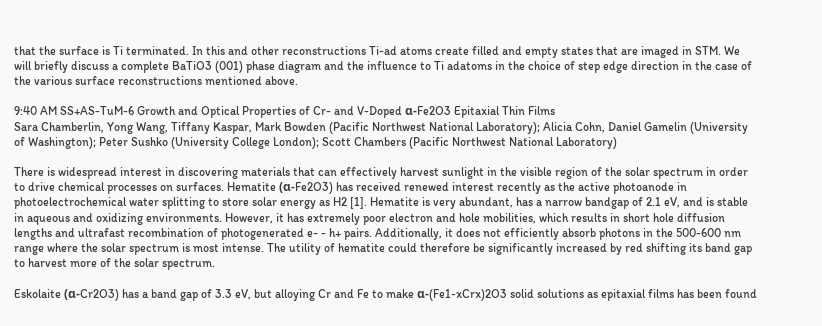that the surface is Ti terminated. In this and other reconstructions Ti-ad atoms create filled and empty states that are imaged in STM. We will briefly discuss a complete BaTiO3 (001) phase diagram and the influence to Ti adatoms in the choice of step edge direction in the case of the various surface reconstructions mentioned above.

9:40 AM SS+AS-TuM-6 Growth and Optical Properties of Cr- and V-Doped α-Fe2O3 Epitaxial Thin Films
Sara Chamberlin, Yong Wang, Tiffany Kaspar, Mark Bowden (Pacific Northwest National Laboratory); Alicia Cohn, Daniel Gamelin (University of Washington); Peter Sushko (University College London); Scott Chambers (Pacific Northwest National Laboratory)

There is widespread interest in discovering materials that can effectively harvest sunlight in the visible region of the solar spectrum in order to drive chemical processes on surfaces. Hematite (α-Fe2O3) has received renewed interest recently as the active photoanode in photoelectrochemical water splitting to store solar energy as H2 [1]. Hematite is very abundant, has a narrow bandgap of 2.1 eV, and is stable in aqueous and oxidizing environments. However, it has extremely poor electron and hole mobilities, which results in short hole diffusion lengths and ultrafast recombination of photogenerated e- - h+ pairs. Additionally, it does not efficiently absorb photons in the 500-600 nm range where the solar spectrum is most intense. The utility of hematite could therefore be significantly increased by red shifting its band gap to harvest more of the solar spectrum.

Eskolaite (α-Cr2O3) has a band gap of 3.3 eV, but alloying Cr and Fe to make α-(Fe1-xCrx)2O3 solid solutions as epitaxial films has been found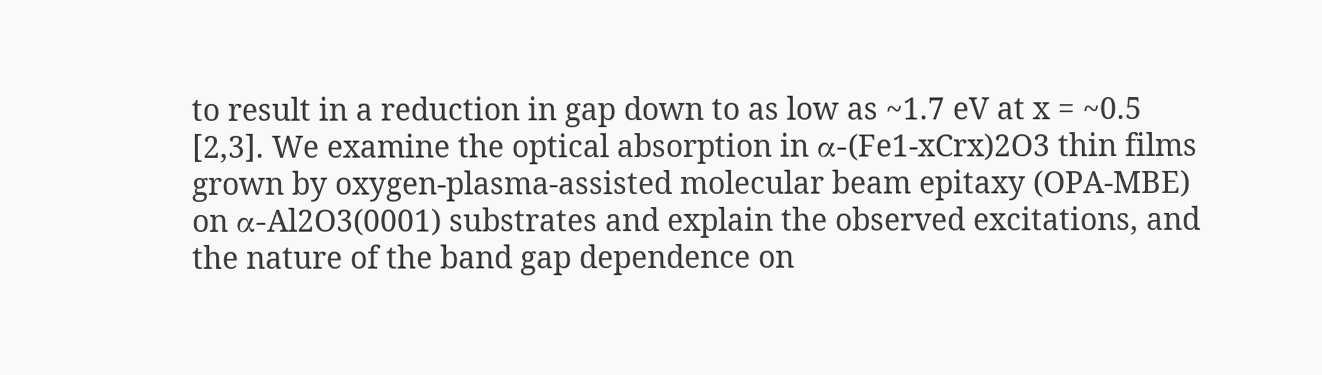to result in a reduction in gap down to as low as ~1.7 eV at x = ~0.5 [2,3]. We examine the optical absorption in α-(Fe1-xCrx)2O3 thin films grown by oxygen-plasma-assisted molecular beam epitaxy (OPA-MBE) on α-Al2O3(0001) substrates and explain the observed excitations, and the nature of the band gap dependence on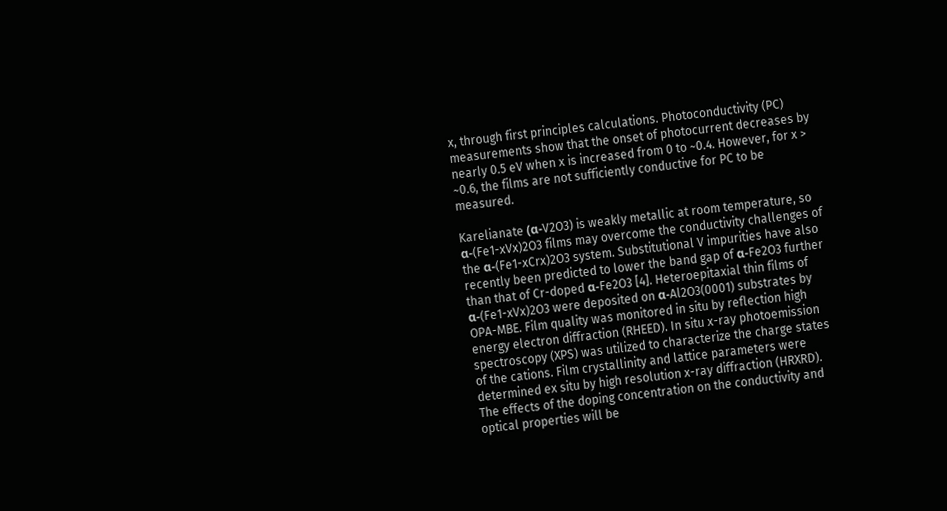x, through first principles calculations. Photoconductivity (PC) measurements show that the onset of photocurrent decreases by nearly 0.5 eV when x is increased from 0 to ~0.4. However, for x > ~0.6, the films are not sufficiently conductive for PC to be measured.

Karelianate (α-V2O3) is weakly metallic at room temperature, so α-(Fe1-xVx)2O3 films may overcome the conductivity challenges of the α-(Fe1-xCrx)2O3 system. Substitutional V impurities have also recently been predicted to lower the band gap of α-Fe2O3 further than that of Cr-doped α-Fe2O3 [4]. Heteroepitaxial thin films of α-(Fe1-xVx)2O3 were deposited on α-Al2O3(0001) substrates by OPA-MBE. Film quality was monitored in situ by reflection high energy electron diffraction (RHEED). In situ x-ray photoemission spectroscopy (XPS) was utilized to characterize the charge states of the cations. Film crystallinity and lattice parameters were determined ex situ by high resolution x-ray diffraction (HRXRD). The effects of the doping concentration on the conductivity and optical properties will be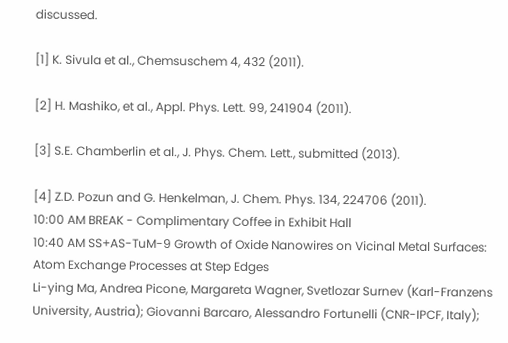discussed.

[1] K. Sivula et al., Chemsuschem 4, 432 (2011).

[2] H. Mashiko, et al., Appl. Phys. Lett. 99, 241904 (2011).

[3] S.E. Chamberlin et al., J. Phys. Chem. Lett., submitted (2013).

[4] Z.D. Pozun and G. Henkelman, J. Chem. Phys. 134, 224706 (2011).
10:00 AM BREAK - Complimentary Coffee in Exhibit Hall
10:40 AM SS+AS-TuM-9 Growth of Oxide Nanowires on Vicinal Metal Surfaces: Atom Exchange Processes at Step Edges
Li-ying Ma, Andrea Picone, Margareta Wagner, Svetlozar Surnev (Karl-Franzens University, Austria); Giovanni Barcaro, Alessandro Fortunelli (CNR-IPCF, Italy);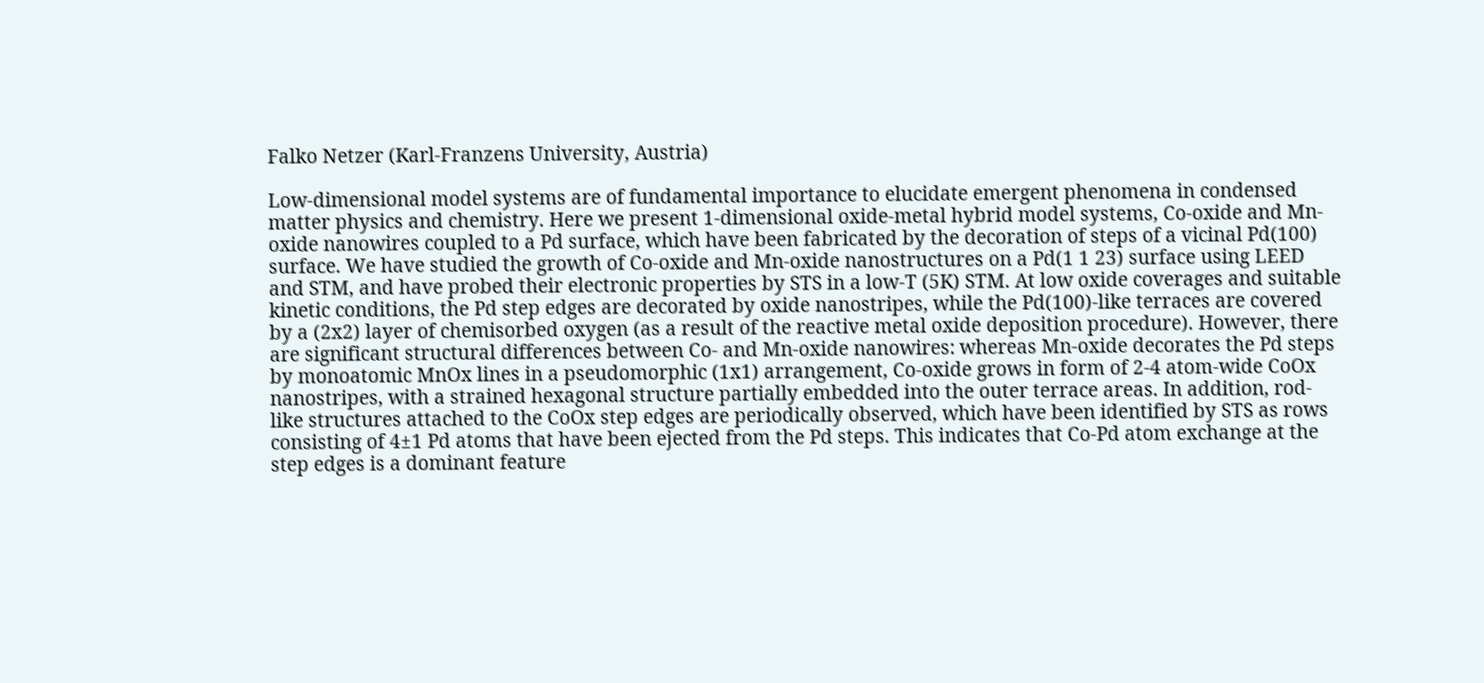Falko Netzer (Karl-Franzens University, Austria)

Low-dimensional model systems are of fundamental importance to elucidate emergent phenomena in condensed matter physics and chemistry. Here we present 1-dimensional oxide-metal hybrid model systems, Co-oxide and Mn-oxide nanowires coupled to a Pd surface, which have been fabricated by the decoration of steps of a vicinal Pd(100) surface. We have studied the growth of Co-oxide and Mn-oxide nanostructures on a Pd(1 1 23) surface using LEED and STM, and have probed their electronic properties by STS in a low-T (5K) STM. At low oxide coverages and suitable kinetic conditions, the Pd step edges are decorated by oxide nanostripes, while the Pd(100)-like terraces are covered by a (2x2) layer of chemisorbed oxygen (as a result of the reactive metal oxide deposition procedure). However, there are significant structural differences between Co- and Mn-oxide nanowires: whereas Mn-oxide decorates the Pd steps by monoatomic MnOx lines in a pseudomorphic (1x1) arrangement, Co-oxide grows in form of 2-4 atom-wide CoOx nanostripes, with a strained hexagonal structure partially embedded into the outer terrace areas. In addition, rod-like structures attached to the CoOx step edges are periodically observed, which have been identified by STS as rows consisting of 4±1 Pd atoms that have been ejected from the Pd steps. This indicates that Co-Pd atom exchange at the step edges is a dominant feature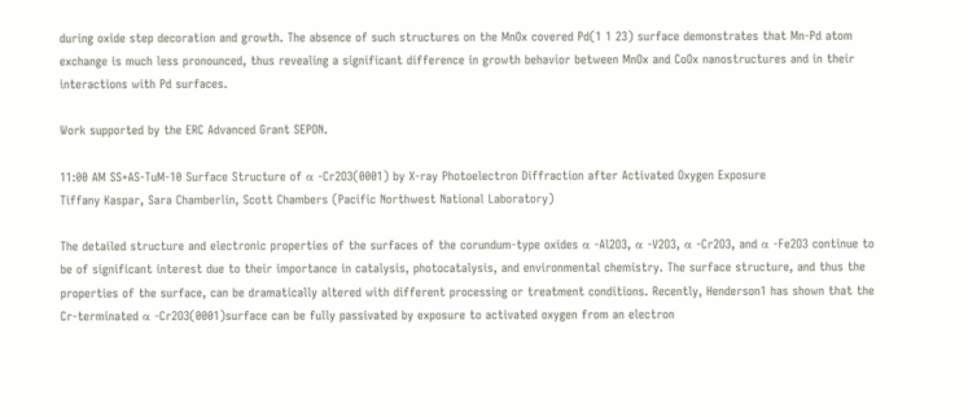during oxide step decoration and growth. The absence of such structures on the MnOx covered Pd(1 1 23) surface demonstrates that Mn-Pd atom exchange is much less pronounced, thus revealing a significant difference in growth behavior between MnOx and CoOx nanostructures and in their interactions with Pd surfaces.

Work supported by the ERC Advanced Grant SEPON.

11:00 AM SS+AS-TuM-10 Surface Structure of α -Cr2O3(0001) by X-ray Photoelectron Diffraction after Activated Oxygen Exposure
Tiffany Kaspar, Sara Chamberlin, Scott Chambers (Pacific Northwest National Laboratory)

The detailed structure and electronic properties of the surfaces of the corundum-type oxides α -Al2O3, α -V2O3, α -Cr2O3, and α -Fe2O3 continue to be of significant interest due to their importance in catalysis, photocatalysis, and environmental chemistry. The surface structure, and thus the properties of the surface, can be dramatically altered with different processing or treatment conditions. Recently, Henderson1 has shown that the Cr-terminated α -Cr2O3(0001)surface can be fully passivated by exposure to activated oxygen from an electron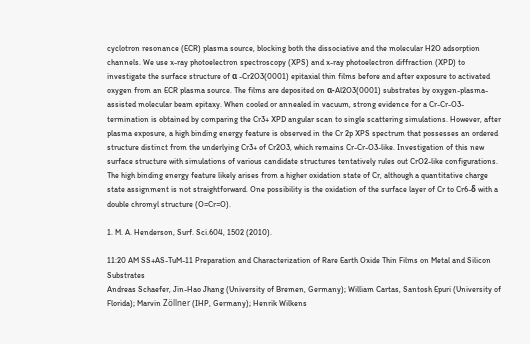cyclotron resonance (ECR) plasma source, blocking both the dissociative and the molecular H2O adsorption channels. We use x-ray photoelectron spectroscopy (XPS) and x-ray photoelectron diffraction (XPD) to investigate the surface structure of α -Cr2O3(0001) epitaxial thin films before and after exposure to activated oxygen from an ECR plasma source. The films are deposited on α-Al2O3(0001) substrates by oxygen-plasma-assisted molecular beam epitaxy. When cooled or annealed in vacuum, strong evidence for a Cr-Cr-O3- termination is obtained by comparing the Cr3+ XPD angular scan to single scattering simulations. However, after plasma exposure, a high binding energy feature is observed in the Cr 2p XPS spectrum that possesses an ordered structure distinct from the underlying Cr3+ of Cr2O3, which remains Cr-Cr-O3-like. Investigation of this new surface structure with simulations of various candidate structures tentatively rules out CrO2-like configurations. The high binding energy feature likely arises from a higher oxidation state of Cr, although a quantitative charge state assignment is not straightforward. One possibility is the oxidation of the surface layer of Cr to Cr6-δ with a double chromyl structure (O=Cr=O).

1. M. A. Henderson, Surf. Sci.604, 1502 (2010).

11:20 AM SS+AS-TuM-11 Preparation and Characterization of Rare Earth Oxide Thin Films on Metal and Silicon Substrates
Andreas Schaefer, Jin-Hao Jhang (University of Bremen, Germany); William Cartas, Santosh Epuri (University of Florida); Marvin Zöllner (IHP, Germany); Henrik Wilkens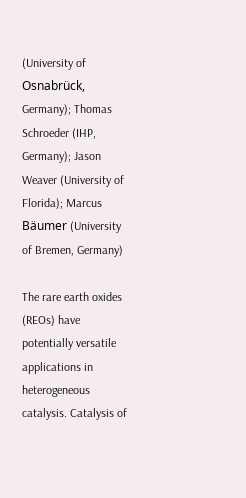(University of Osnabrück, Germany); Thomas Schroeder (IHP, Germany); Jason Weaver (University of Florida); Marcus Bäumer (University of Bremen, Germany)

The rare earth oxides (REOs) have potentially versatile applications in heterogeneous catalysis. Catalysis of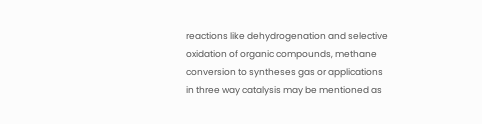reactions like dehydrogenation and selective oxidation of organic compounds, methane conversion to syntheses gas or applications in three way catalysis may be mentioned as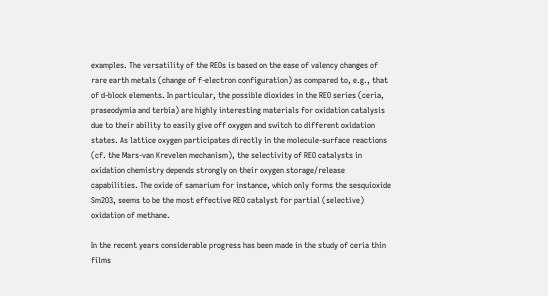examples. The versatility of the REOs is based on the ease of valency changes of rare earth metals (change of f-electron configuration) as compared to, e.g., that of d-block elements. In particular, the possible dioxides in the REO series (ceria, praseodymia and terbia) are highly interesting materials for oxidation catalysis due to their ability to easily give off oxygen and switch to different oxidation states. As lattice oxygen participates directly in the molecule-surface reactions (cf. the Mars-van Krevelen mechanism), the selectivity of REO catalysts in oxidation chemistry depends strongly on their oxygen storage/release capabilities. The oxide of samarium for instance, which only forms the sesquioxide Sm2O3, seems to be the most effective REO catalyst for partial (selective) oxidation of methane.

In the recent years considerable progress has been made in the study of ceria thin films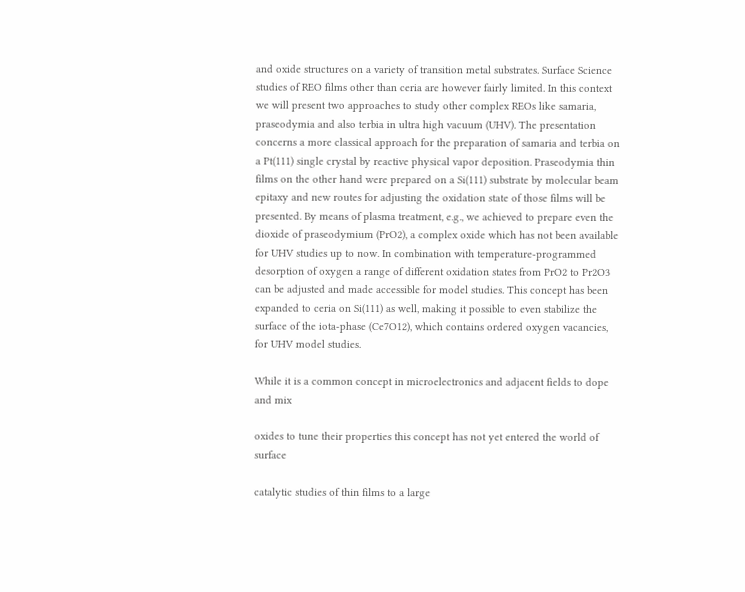and oxide structures on a variety of transition metal substrates. Surface Science studies of REO films other than ceria are however fairly limited. In this context we will present two approaches to study other complex REOs like samaria, praseodymia and also terbia in ultra high vacuum (UHV). The presentation concerns a more classical approach for the preparation of samaria and terbia on a Pt(111) single crystal by reactive physical vapor deposition. Praseodymia thin films on the other hand were prepared on a Si(111) substrate by molecular beam epitaxy and new routes for adjusting the oxidation state of those films will be presented. By means of plasma treatment, e.g., we achieved to prepare even the dioxide of praseodymium (PrO2), a complex oxide which has not been available for UHV studies up to now. In combination with temperature-programmed desorption of oxygen a range of different oxidation states from PrO2 to Pr2O3 can be adjusted and made accessible for model studies. This concept has been expanded to ceria on Si(111) as well, making it possible to even stabilize the surface of the iota-phase (Ce7O12), which contains ordered oxygen vacancies, for UHV model studies.

While it is a common concept in microelectronics and adjacent fields to dope and mix

oxides to tune their properties this concept has not yet entered the world of surface

catalytic studies of thin films to a large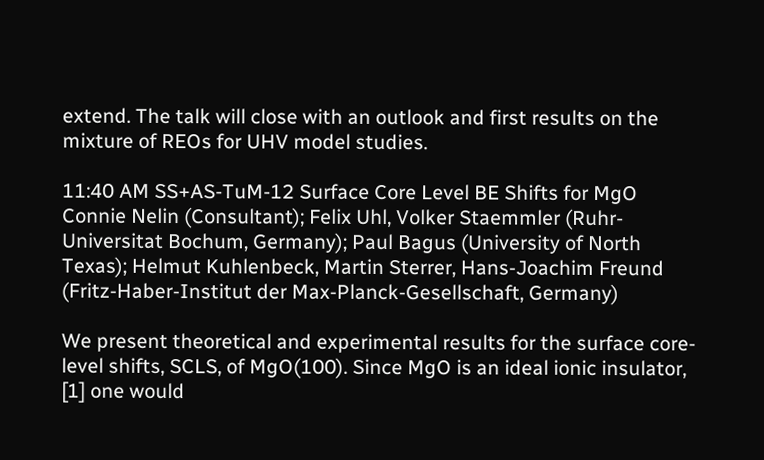extend. The talk will close with an outlook and first results on the mixture of REOs for UHV model studies.

11:40 AM SS+AS-TuM-12 Surface Core Level BE Shifts for MgO
Connie Nelin (Consultant); Felix Uhl, Volker Staemmler (Ruhr-Universitat Bochum, Germany); Paul Bagus (University of North Texas); Helmut Kuhlenbeck, Martin Sterrer, Hans-Joachim Freund (Fritz-Haber-Institut der Max-Planck-Gesellschaft, Germany)

We present theoretical and experimental results for the surface core-level shifts, SCLS, of MgO(100). Since MgO is an ideal ionic insulator, [1] one would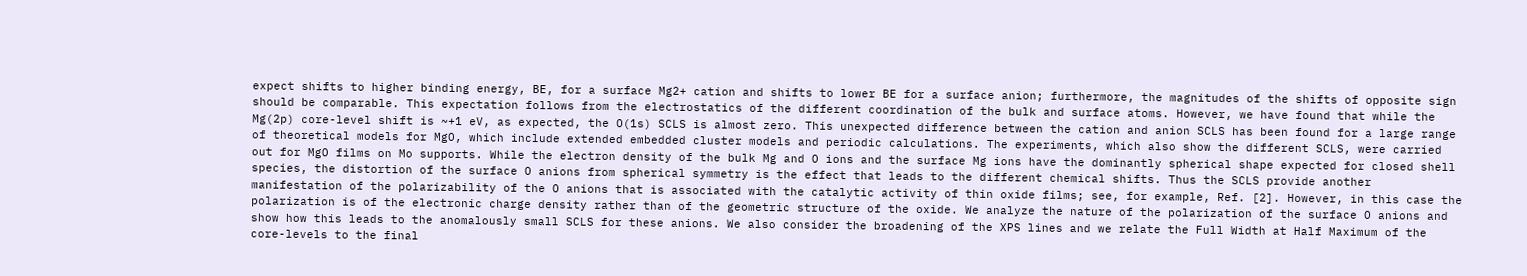expect shifts to higher binding energy, BE, for a surface Mg2+ cation and shifts to lower BE for a surface anion; furthermore, the magnitudes of the shifts of opposite sign should be comparable. This expectation follows from the electrostatics of the different coordination of the bulk and surface atoms. However, we have found that while the Mg(2p) core-level shift is ~+1 eV, as expected, the O(1s) SCLS is almost zero. This unexpected difference between the cation and anion SCLS has been found for a large range of theoretical models for MgO, which include extended embedded cluster models and periodic calculations. The experiments, which also show the different SCLS, were carried out for MgO films on Mo supports. While the electron density of the bulk Mg and O ions and the surface Mg ions have the dominantly spherical shape expected for closed shell species, the distortion of the surface O anions from spherical symmetry is the effect that leads to the different chemical shifts. Thus the SCLS provide another manifestation of the polarizability of the O anions that is associated with the catalytic activity of thin oxide films; see, for example, Ref. [2]. However, in this case the polarization is of the electronic charge density rather than of the geometric structure of the oxide. We analyze the nature of the polarization of the surface O anions and show how this leads to the anomalously small SCLS for these anions. We also consider the broadening of the XPS lines and we relate the Full Width at Half Maximum of the core-levels to the final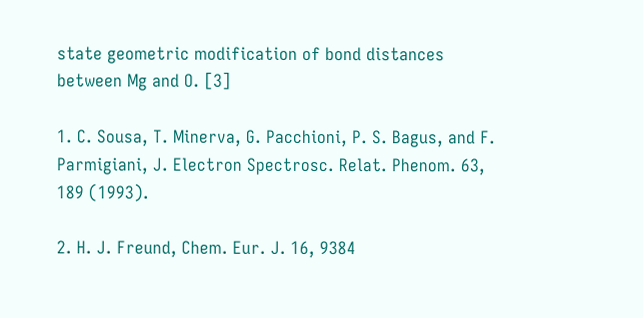state geometric modification of bond distances between Mg and O. [3]

1. C. Sousa, T. Minerva, G. Pacchioni, P. S. Bagus, and F. Parmigiani, J. Electron Spectrosc. Relat. Phenom. 63, 189 (1993).

2. H. J. Freund, Chem. Eur. J. 16, 9384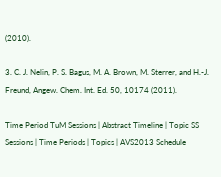(2010).

3. C. J. Nelin, P. S. Bagus, M. A. Brown, M. Sterrer, and H.-J. Freund, Angew. Chem. Int. Ed. 50, 10174 (2011).

Time Period TuM Sessions | Abstract Timeline | Topic SS Sessions | Time Periods | Topics | AVS2013 Schedule